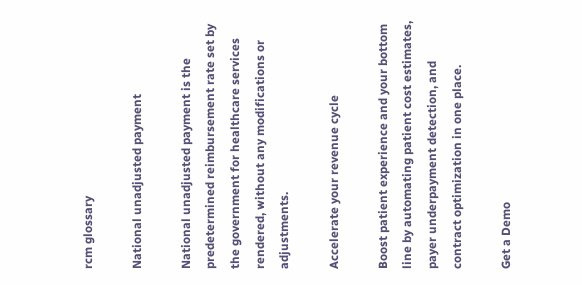rcm glossary

National unadjusted payment

National unadjusted payment is the predetermined reimbursement rate set by the government for healthcare services rendered, without any modifications or adjustments.

Accelerate your revenue cycle

Boost patient experience and your bottom line by automating patient cost estimates, payer underpayment detection, and contract optimization in one place.

Get a Demo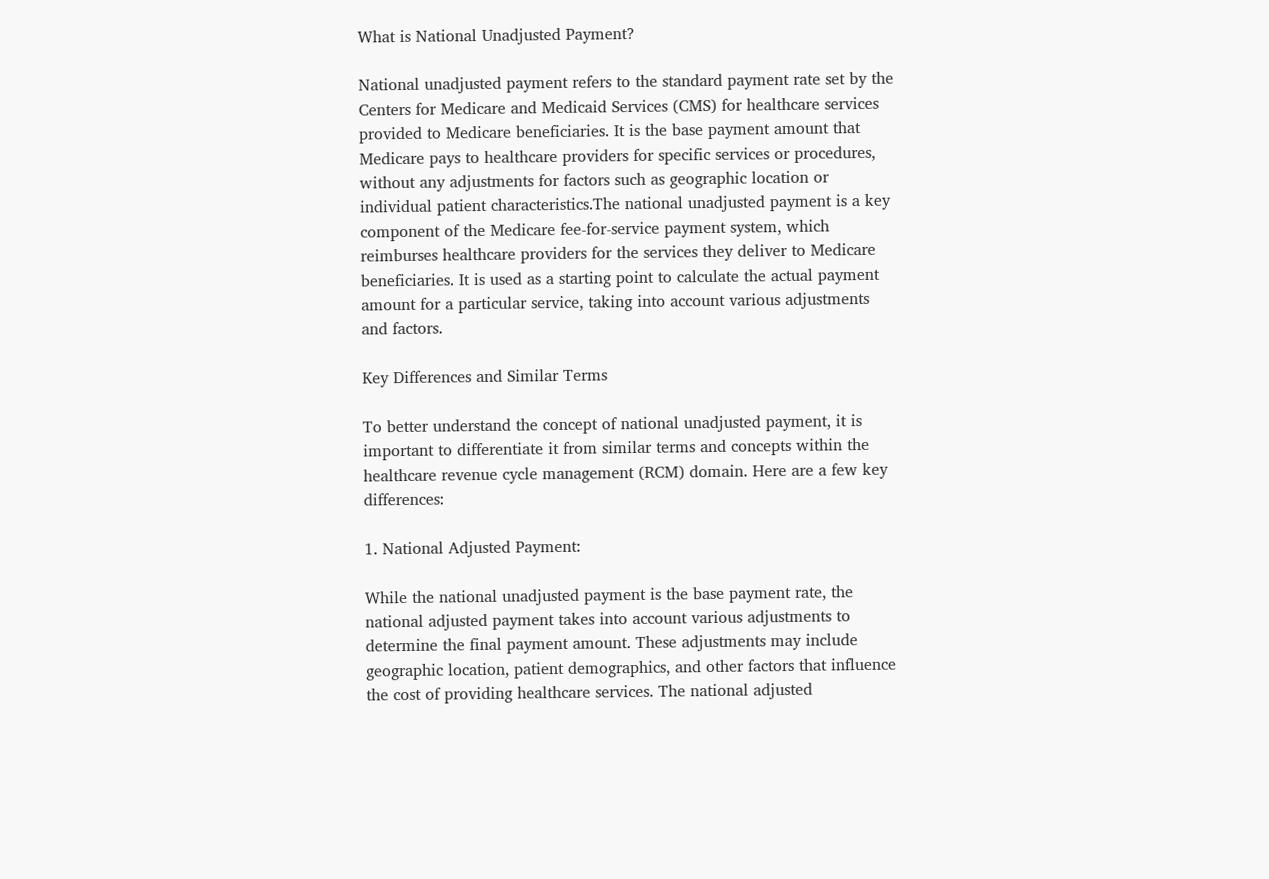What is National Unadjusted Payment?

National unadjusted payment refers to the standard payment rate set by the Centers for Medicare and Medicaid Services (CMS) for healthcare services provided to Medicare beneficiaries. It is the base payment amount that Medicare pays to healthcare providers for specific services or procedures, without any adjustments for factors such as geographic location or individual patient characteristics.The national unadjusted payment is a key component of the Medicare fee-for-service payment system, which reimburses healthcare providers for the services they deliver to Medicare beneficiaries. It is used as a starting point to calculate the actual payment amount for a particular service, taking into account various adjustments and factors.

Key Differences and Similar Terms

To better understand the concept of national unadjusted payment, it is important to differentiate it from similar terms and concepts within the healthcare revenue cycle management (RCM) domain. Here are a few key differences:

1. National Adjusted Payment:

While the national unadjusted payment is the base payment rate, the national adjusted payment takes into account various adjustments to determine the final payment amount. These adjustments may include geographic location, patient demographics, and other factors that influence the cost of providing healthcare services. The national adjusted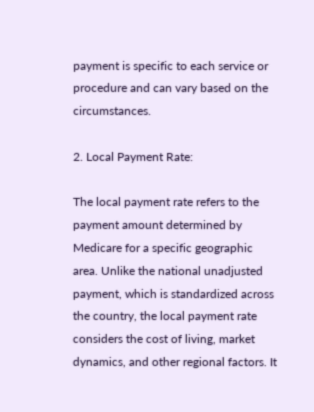payment is specific to each service or procedure and can vary based on the circumstances.

2. Local Payment Rate:

The local payment rate refers to the payment amount determined by Medicare for a specific geographic area. Unlike the national unadjusted payment, which is standardized across the country, the local payment rate considers the cost of living, market dynamics, and other regional factors. It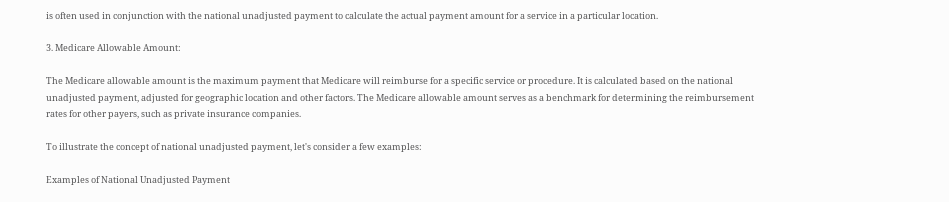is often used in conjunction with the national unadjusted payment to calculate the actual payment amount for a service in a particular location.

3. Medicare Allowable Amount:

The Medicare allowable amount is the maximum payment that Medicare will reimburse for a specific service or procedure. It is calculated based on the national unadjusted payment, adjusted for geographic location and other factors. The Medicare allowable amount serves as a benchmark for determining the reimbursement rates for other payers, such as private insurance companies.

To illustrate the concept of national unadjusted payment, let's consider a few examples:

Examples of National Unadjusted Payment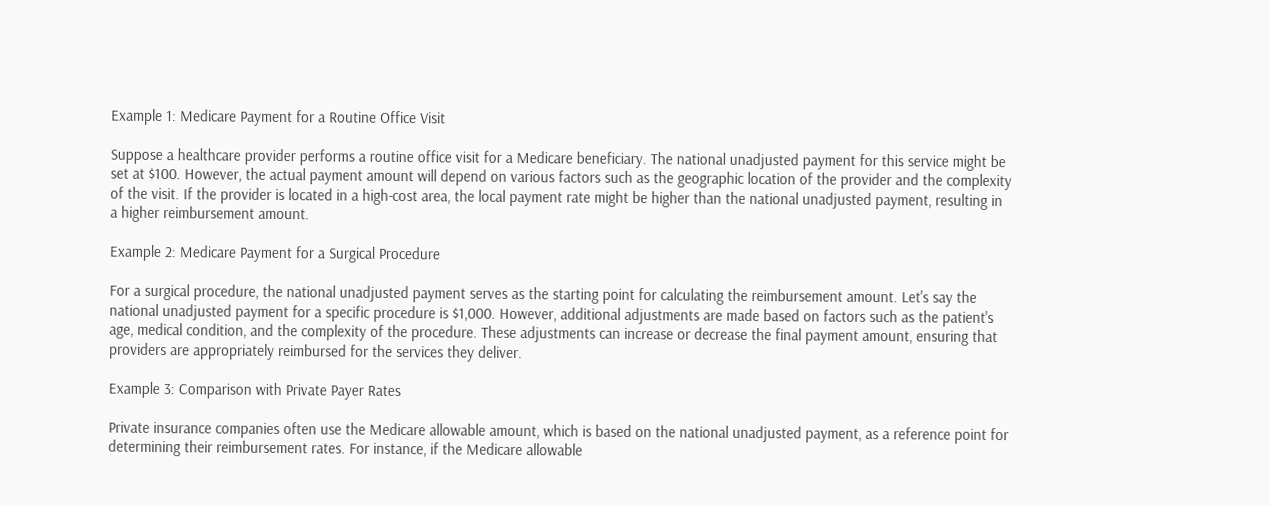Example 1: Medicare Payment for a Routine Office Visit

Suppose a healthcare provider performs a routine office visit for a Medicare beneficiary. The national unadjusted payment for this service might be set at $100. However, the actual payment amount will depend on various factors such as the geographic location of the provider and the complexity of the visit. If the provider is located in a high-cost area, the local payment rate might be higher than the national unadjusted payment, resulting in a higher reimbursement amount.

Example 2: Medicare Payment for a Surgical Procedure

For a surgical procedure, the national unadjusted payment serves as the starting point for calculating the reimbursement amount. Let's say the national unadjusted payment for a specific procedure is $1,000. However, additional adjustments are made based on factors such as the patient's age, medical condition, and the complexity of the procedure. These adjustments can increase or decrease the final payment amount, ensuring that providers are appropriately reimbursed for the services they deliver.

Example 3: Comparison with Private Payer Rates

Private insurance companies often use the Medicare allowable amount, which is based on the national unadjusted payment, as a reference point for determining their reimbursement rates. For instance, if the Medicare allowable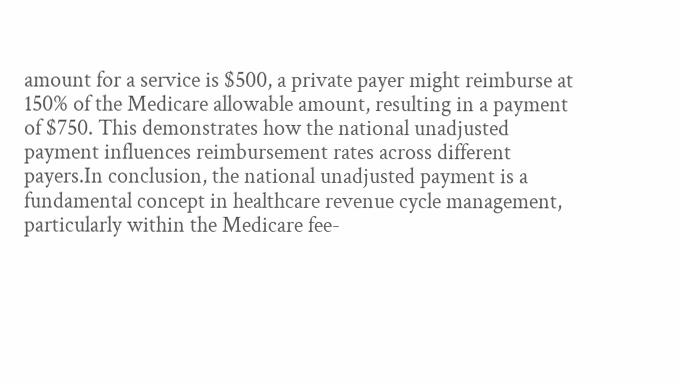amount for a service is $500, a private payer might reimburse at 150% of the Medicare allowable amount, resulting in a payment of $750. This demonstrates how the national unadjusted payment influences reimbursement rates across different payers.In conclusion, the national unadjusted payment is a fundamental concept in healthcare revenue cycle management, particularly within the Medicare fee-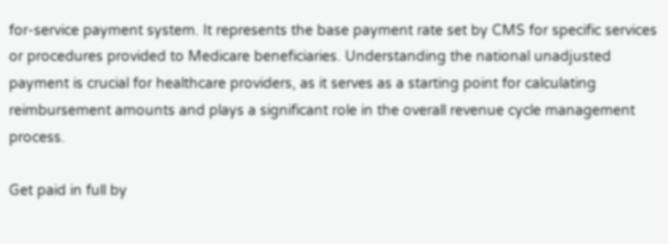for-service payment system. It represents the base payment rate set by CMS for specific services or procedures provided to Medicare beneficiaries. Understanding the national unadjusted payment is crucial for healthcare providers, as it serves as a starting point for calculating reimbursement amounts and plays a significant role in the overall revenue cycle management process.

Get paid in full by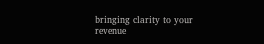bringing clarity to your revenue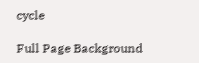cycle

Full Page Background